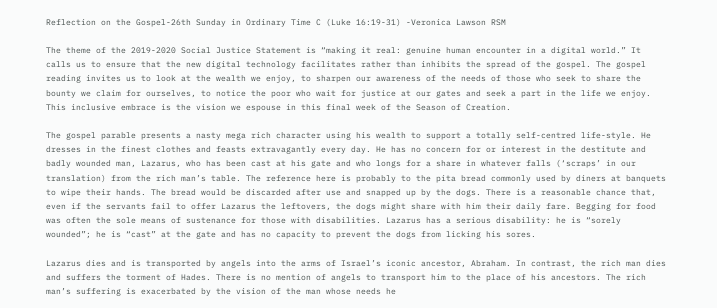Reflection on the Gospel-26th Sunday in Ordinary Time C (Luke 16:19-31) -Veronica Lawson RSM

The theme of the 2019-2020 Social Justice Statement is “making it real: genuine human encounter in a digital world.” It calls us to ensure that the new digital technology facilitates rather than inhibits the spread of the gospel. The gospel reading invites us to look at the wealth we enjoy, to sharpen our awareness of the needs of those who seek to share the bounty we claim for ourselves, to notice the poor who wait for justice at our gates and seek a part in the life we enjoy. This inclusive embrace is the vision we espouse in this final week of the Season of Creation.

The gospel parable presents a nasty mega rich character using his wealth to support a totally self-centred life-style. He dresses in the finest clothes and feasts extravagantly every day. He has no concern for or interest in the destitute and badly wounded man, Lazarus, who has been cast at his gate and who longs for a share in whatever falls (‘scraps’ in our translation) from the rich man’s table. The reference here is probably to the pita bread commonly used by diners at banquets to wipe their hands. The bread would be discarded after use and snapped up by the dogs. There is a reasonable chance that, even if the servants fail to offer Lazarus the leftovers, the dogs might share with him their daily fare. Begging for food was often the sole means of sustenance for those with disabilities. Lazarus has a serious disability: he is “sorely wounded”; he is “cast” at the gate and has no capacity to prevent the dogs from licking his sores.

Lazarus dies and is transported by angels into the arms of Israel’s iconic ancestor, Abraham. In contrast, the rich man dies and suffers the torment of Hades. There is no mention of angels to transport him to the place of his ancestors. The rich man’s suffering is exacerbated by the vision of the man whose needs he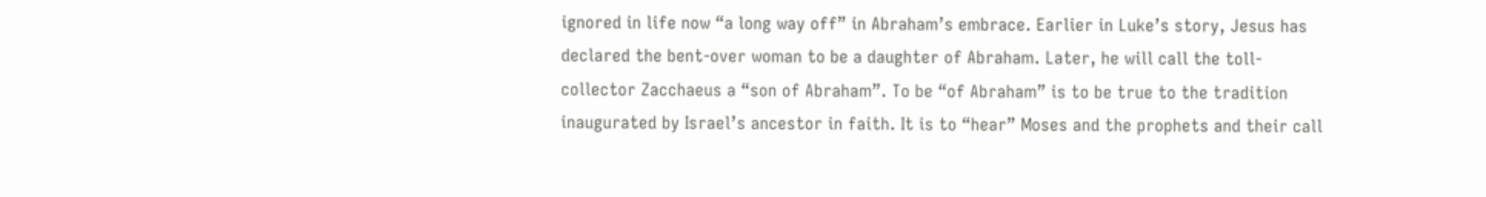ignored in life now “a long way off” in Abraham’s embrace. Earlier in Luke’s story, Jesus has declared the bent-over woman to be a daughter of Abraham. Later, he will call the toll-collector Zacchaeus a “son of Abraham”. To be “of Abraham” is to be true to the tradition inaugurated by Israel’s ancestor in faith. It is to “hear” Moses and the prophets and their call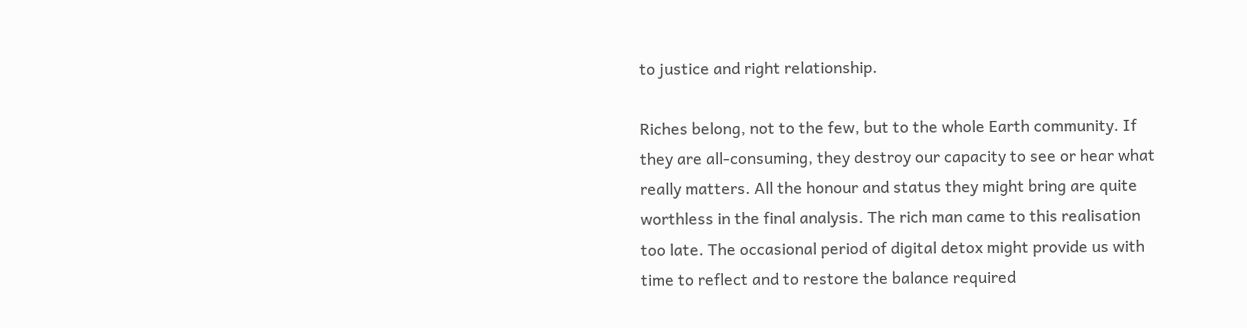to justice and right relationship.

Riches belong, not to the few, but to the whole Earth community. If they are all-consuming, they destroy our capacity to see or hear what really matters. All the honour and status they might bring are quite worthless in the final analysis. The rich man came to this realisation too late. The occasional period of digital detox might provide us with time to reflect and to restore the balance required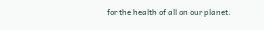for the health of all on our planet.